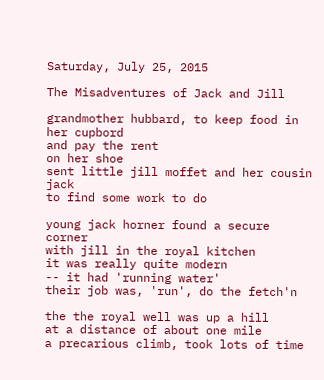Saturday, July 25, 2015

The Misadventures of Jack and Jill

grandmother hubbard, to keep food in her cupbord
and pay the rent
on her shoe
sent little jill moffet and her cousin jack
to find some work to do

young jack horner found a secure corner
with jill in the royal kitchen
it was really quite modern
-- it had 'running water'
their job was, 'run', do the fetch'n

the the royal well was up a hill
at a distance of about one mile
a precarious climb, took lots of time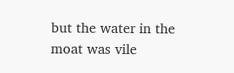but the water in the moat was vile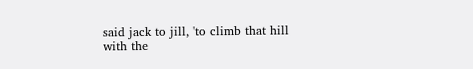said jack to jill, 'to climb that hill
with the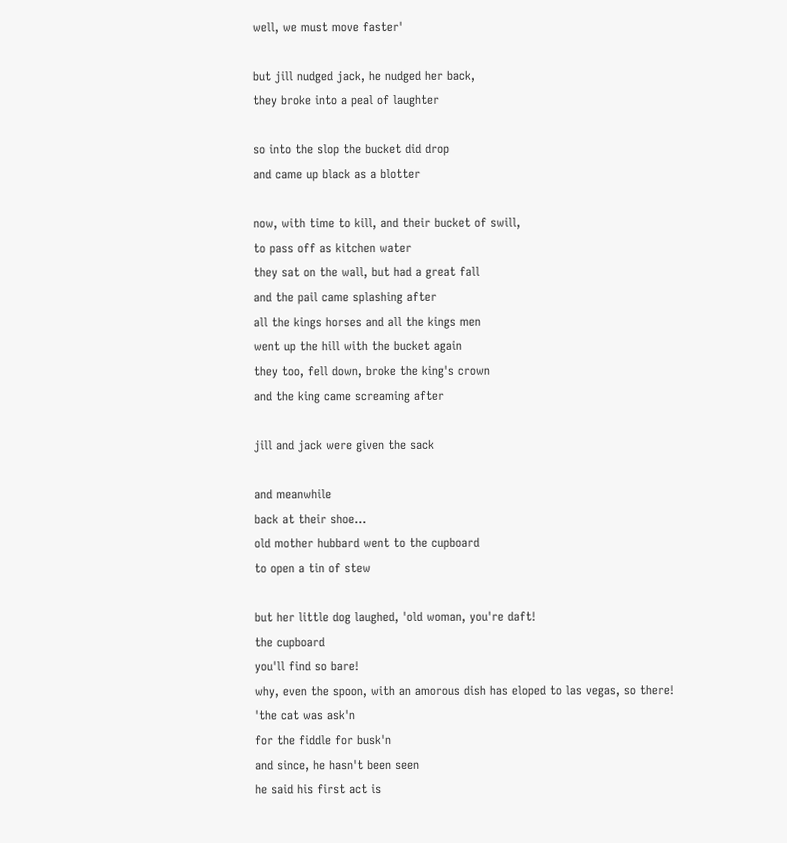well, we must move faster'

but jill nudged jack, he nudged her back,
they broke into a peal of laughter

so into the slop the bucket did drop
and came up black as a blotter

now, with time to kill, and their bucket of swill,
to pass off as kitchen water
they sat on the wall, but had a great fall
and the pail came splashing after
all the kings horses and all the kings men
went up the hill with the bucket again
they too, fell down, broke the king's crown
and the king came screaming after

jill and jack were given the sack

and meanwhile
back at their shoe...
old mother hubbard went to the cupboard
to open a tin of stew

but her little dog laughed, 'old woman, you're daft!
the cupboard
you'll find so bare!
why, even the spoon, with an amorous dish has eloped to las vegas, so there!
'the cat was ask'n
for the fiddle for busk'n
and since, he hasn't been seen
he said his first act is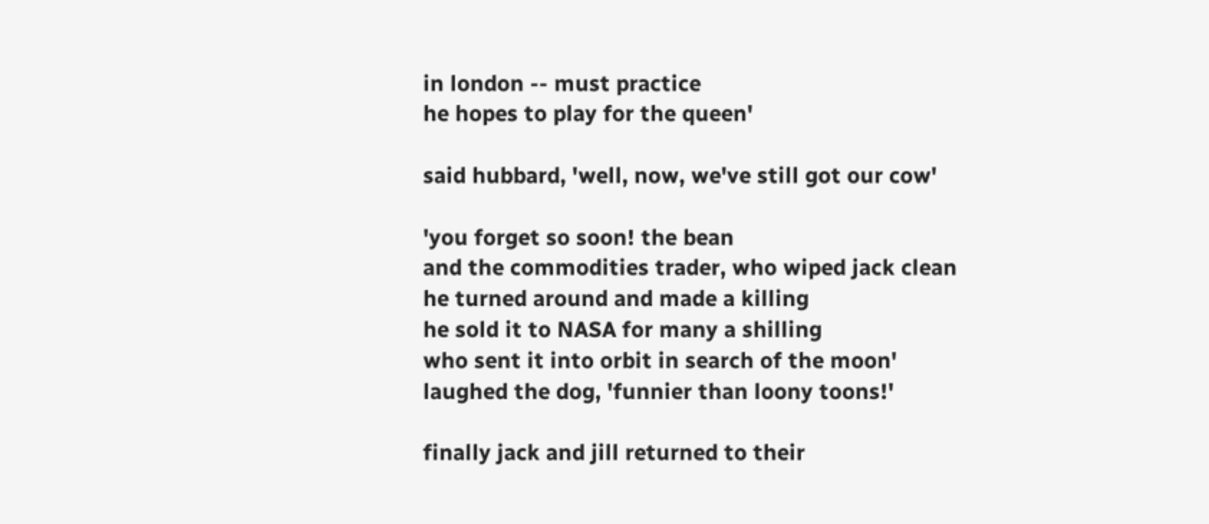in london -- must practice
he hopes to play for the queen'

said hubbard, 'well, now, we've still got our cow'

'you forget so soon! the bean
and the commodities trader, who wiped jack clean
he turned around and made a killing
he sold it to NASA for many a shilling
who sent it into orbit in search of the moon'
laughed the dog, 'funnier than loony toons!'

finally jack and jill returned to their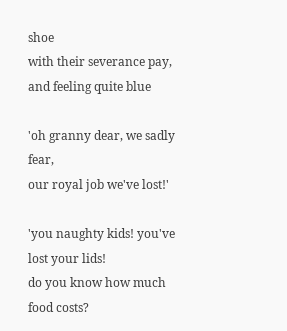shoe
with their severance pay, and feeling quite blue

'oh granny dear, we sadly fear,
our royal job we've lost!'

'you naughty kids! you've lost your lids!
do you know how much food costs?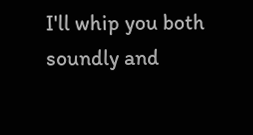I'll whip you both soundly and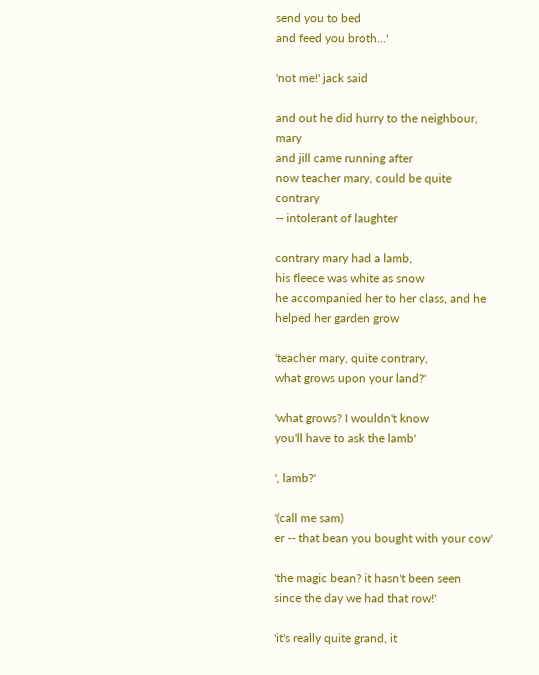send you to bed
and feed you broth...'

'not me!' jack said

and out he did hurry to the neighbour, mary
and jill came running after
now teacher mary, could be quite contrary
-- intolerant of laughter

contrary mary had a lamb,
his fleece was white as snow
he accompanied her to her class, and he helped her garden grow

'teacher mary, quite contrary,
what grows upon your land?'

'what grows? I wouldn't know
you'll have to ask the lamb'

', lamb?'

'(call me sam)
er -- that bean you bought with your cow'

'the magic bean? it hasn't been seen
since the day we had that row!'

'it's really quite grand, it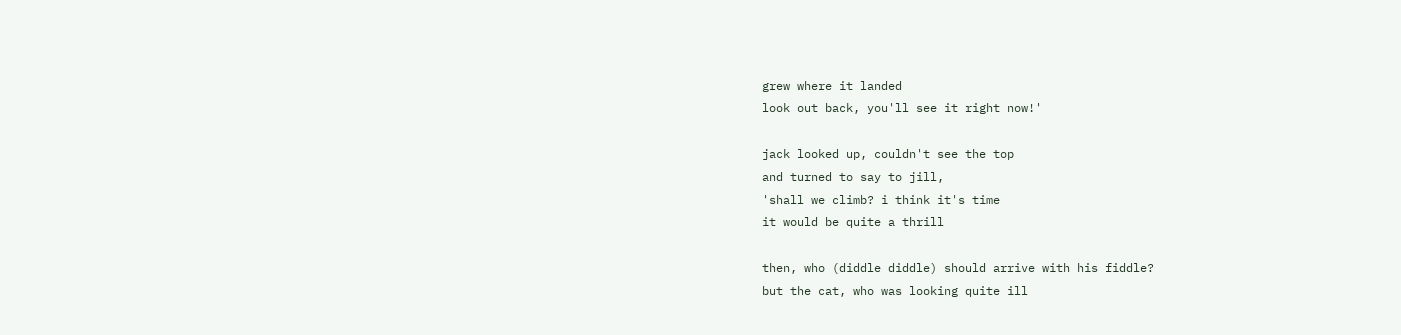grew where it landed
look out back, you'll see it right now!'

jack looked up, couldn't see the top
and turned to say to jill,
'shall we climb? i think it's time
it would be quite a thrill

then, who (diddle diddle) should arrive with his fiddle?
but the cat, who was looking quite ill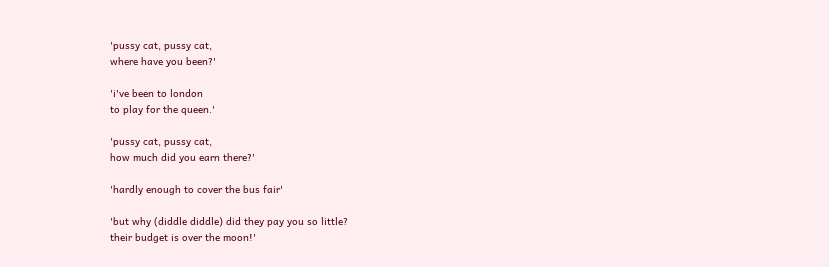'pussy cat, pussy cat,
where have you been?'

'i've been to london
to play for the queen.'

'pussy cat, pussy cat,
how much did you earn there?'

'hardly enough to cover the bus fair'

'but why (diddle diddle) did they pay you so little?
their budget is over the moon!'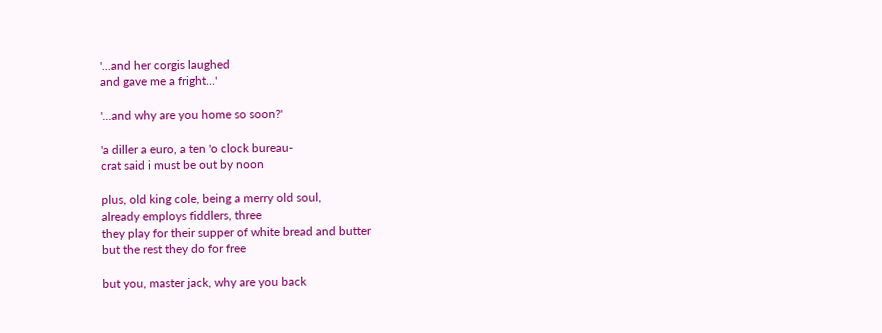'...and her corgis laughed
and gave me a fright...'

'...and why are you home so soon?'

'a diller a euro, a ten 'o clock bureau-
crat said i must be out by noon

plus, old king cole, being a merry old soul,
already employs fiddlers, three
they play for their supper of white bread and butter
but the rest they do for free

but you, master jack, why are you back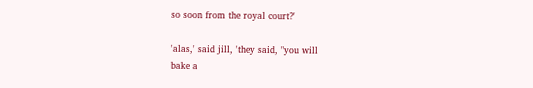so soon from the royal court?'

'alas,' said jill, 'they said, "you will
bake a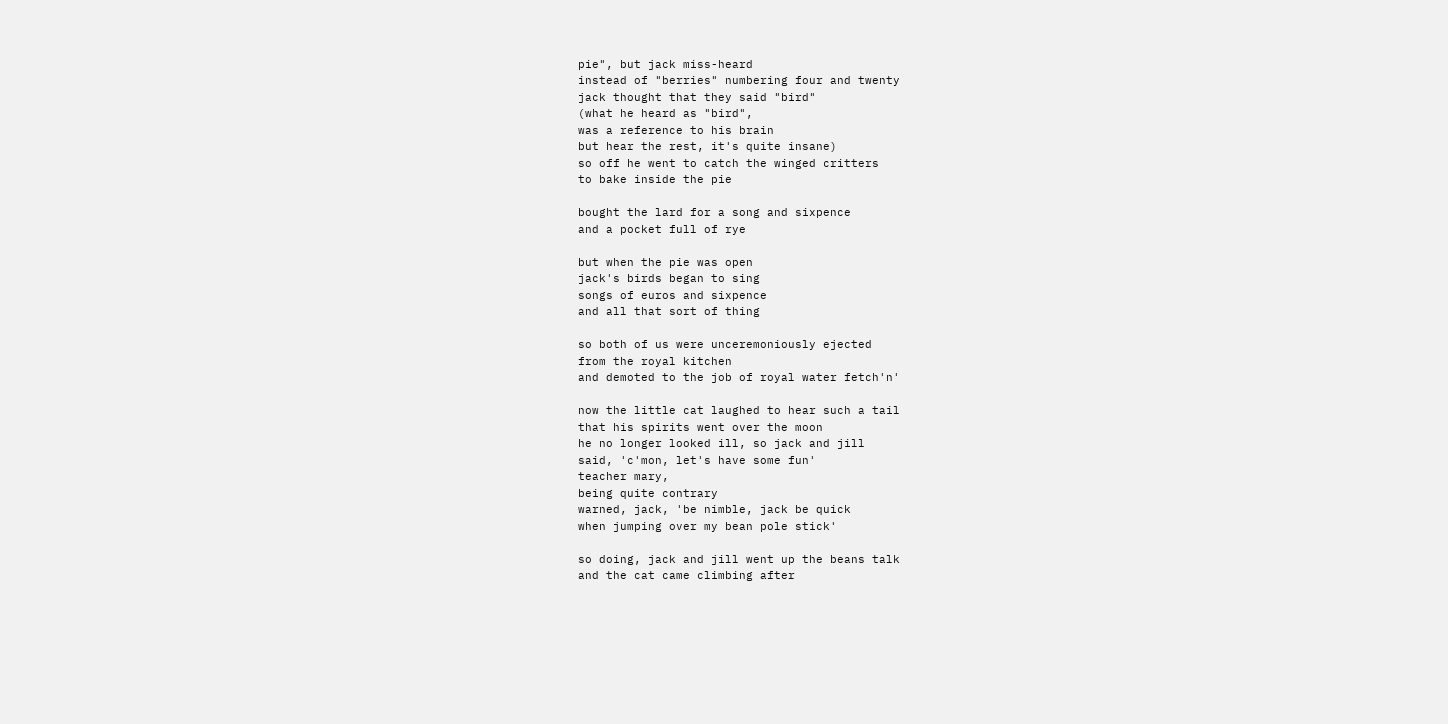pie", but jack miss-heard
instead of "berries" numbering four and twenty
jack thought that they said "bird"
(what he heard as "bird",
was a reference to his brain
but hear the rest, it's quite insane)
so off he went to catch the winged critters
to bake inside the pie

bought the lard for a song and sixpence
and a pocket full of rye

but when the pie was open
jack's birds began to sing
songs of euros and sixpence
and all that sort of thing

so both of us were unceremoniously ejected
from the royal kitchen
and demoted to the job of royal water fetch'n'

now the little cat laughed to hear such a tail
that his spirits went over the moon
he no longer looked ill, so jack and jill
said, 'c'mon, let's have some fun'
teacher mary,
being quite contrary
warned, jack, 'be nimble, jack be quick
when jumping over my bean pole stick'

so doing, jack and jill went up the beans talk
and the cat came climbing after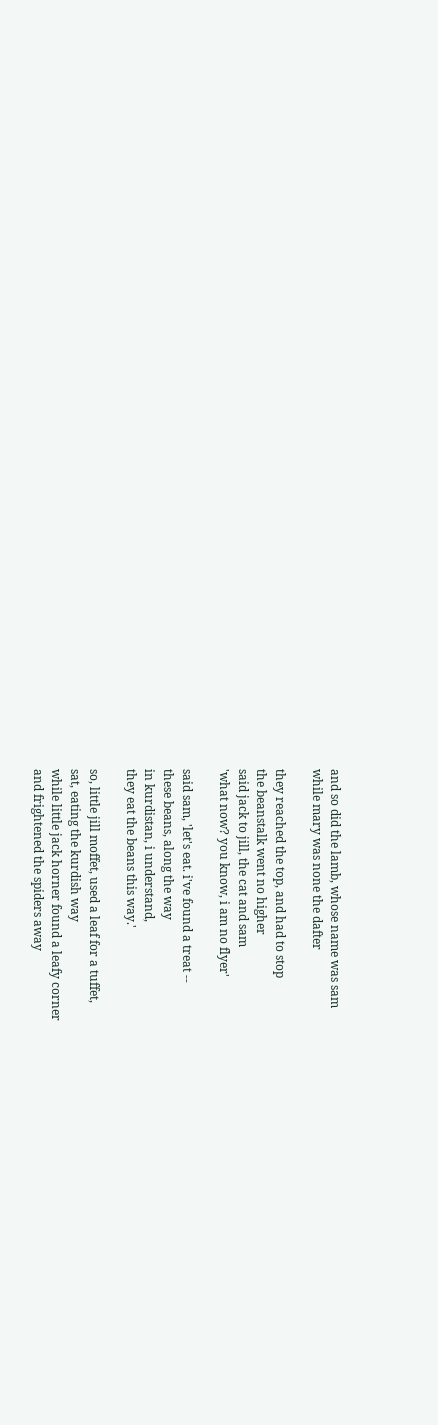and so did the lamb, whose name was sam
while mary was none the dafter

they reached the top, and had to stop
the beanstalk went no higher
said jack to jill, the cat and sam
'what now? you know, i am no flyer'

said sam, 'let's eat. i've found a treat --
these beans, along the way
in kurdistan, i understand,
they eat the beans this way.'

so, little jill moffet, used a leaf for a tuffet,
sat, eating the kurdish way
while little jack horner found a leafy corner
and frightened the spiders away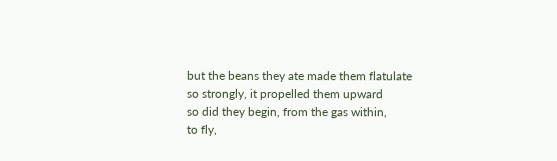but the beans they ate made them flatulate
so strongly, it propelled them upward
so did they begin, from the gas within,
to fly,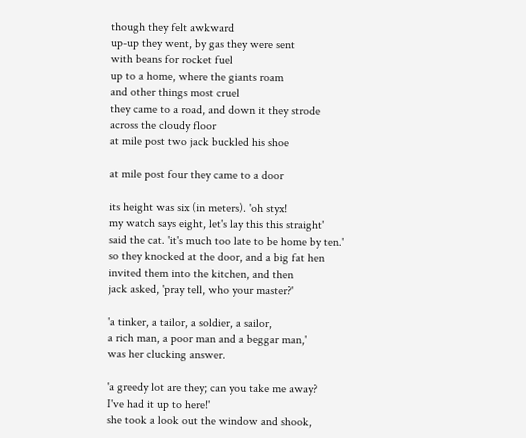though they felt awkward
up-up they went, by gas they were sent
with beans for rocket fuel
up to a home, where the giants roam
and other things most cruel
they came to a road, and down it they strode
across the cloudy floor
at mile post two jack buckled his shoe

at mile post four they came to a door

its height was six (in meters). 'oh styx!
my watch says eight, let's lay this this straight'
said the cat. 'it's much too late to be home by ten.'
so they knocked at the door, and a big fat hen
invited them into the kitchen, and then
jack asked, 'pray tell, who your master?'

'a tinker, a tailor, a soldier, a sailor,
a rich man, a poor man and a beggar man,'
was her clucking answer.

'a greedy lot are they; can you take me away?
I've had it up to here!'
she took a look out the window and shook,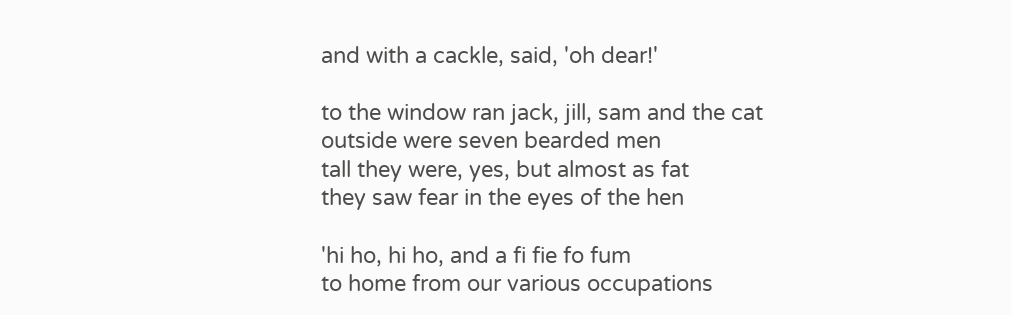and with a cackle, said, 'oh dear!'

to the window ran jack, jill, sam and the cat
outside were seven bearded men
tall they were, yes, but almost as fat
they saw fear in the eyes of the hen

'hi ho, hi ho, and a fi fie fo fum
to home from our various occupations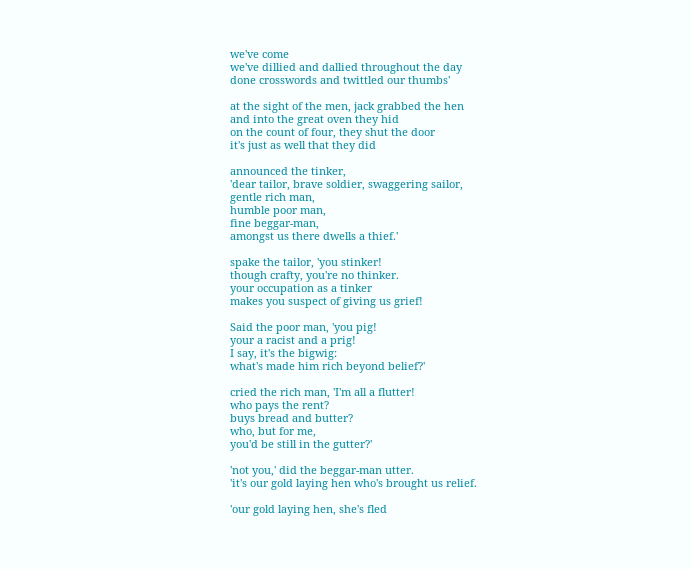we've come
we've dillied and dallied throughout the day
done crosswords and twittled our thumbs'

at the sight of the men, jack grabbed the hen
and into the great oven they hid
on the count of four, they shut the door
it's just as well that they did

announced the tinker,
'dear tailor, brave soldier, swaggering sailor,
gentle rich man,
humble poor man,
fine beggar-man,
amongst us there dwells a thief.'

spake the tailor, 'you stinker!
though crafty, you're no thinker.
your occupation as a tinker
makes you suspect of giving us grief!

Said the poor man, 'you pig!
your a racist and a prig!
I say, it's the bigwig:
what's made him rich beyond belief?'

cried the rich man, 'I'm all a flutter!
who pays the rent?
buys bread and butter?
who, but for me,
you'd be still in the gutter?'

'not you,' did the beggar-man utter.
'it's our gold laying hen who's brought us relief.

'our gold laying hen, she's fled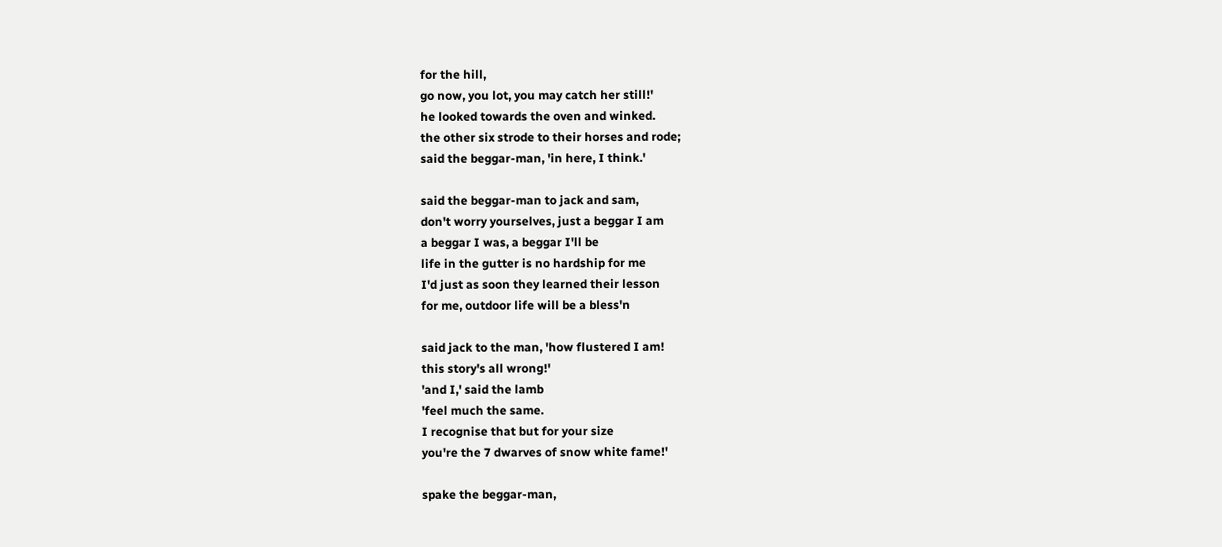for the hill,
go now, you lot, you may catch her still!'
he looked towards the oven and winked.
the other six strode to their horses and rode;
said the beggar-man, 'in here, I think.'

said the beggar-man to jack and sam,
don't worry yourselves, just a beggar I am
a beggar I was, a beggar I'll be
life in the gutter is no hardship for me
I'd just as soon they learned their lesson
for me, outdoor life will be a bless'n

said jack to the man, 'how flustered I am!
this story's all wrong!'
'and I,' said the lamb
'feel much the same.
I recognise that but for your size
you're the 7 dwarves of snow white fame!'

spake the beggar-man,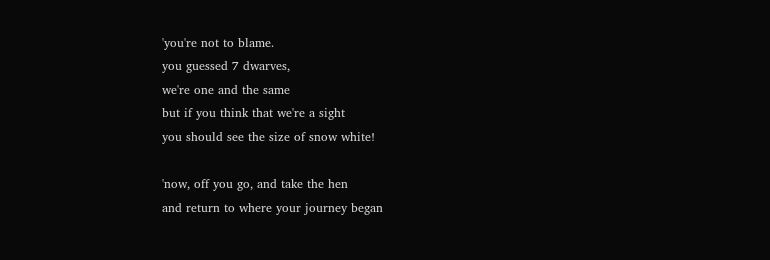'you're not to blame.
you guessed 7 dwarves,
we're one and the same
but if you think that we're a sight
you should see the size of snow white!

'now, off you go, and take the hen
and return to where your journey began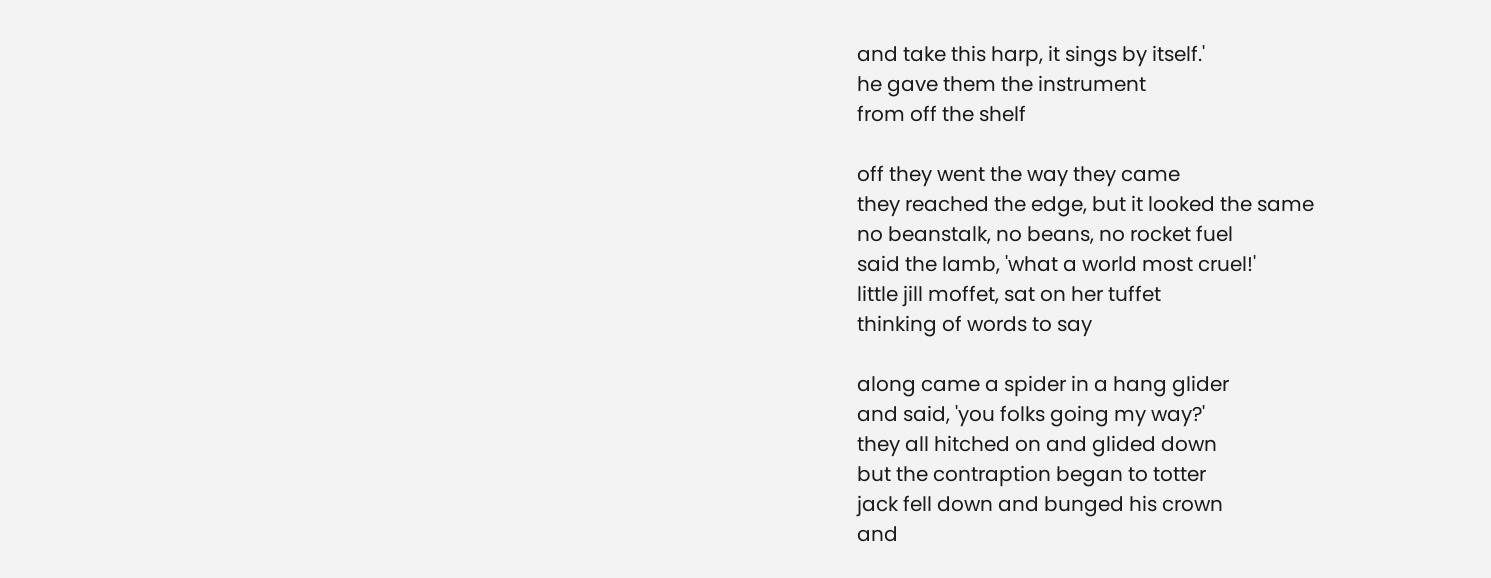and take this harp, it sings by itself.'
he gave them the instrument
from off the shelf

off they went the way they came
they reached the edge, but it looked the same
no beanstalk, no beans, no rocket fuel
said the lamb, 'what a world most cruel!'
little jill moffet, sat on her tuffet
thinking of words to say

along came a spider in a hang glider
and said, 'you folks going my way?'
they all hitched on and glided down
but the contraption began to totter
jack fell down and bunged his crown
and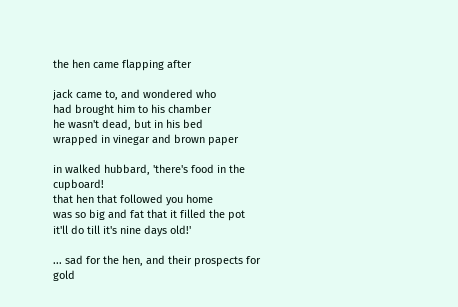the hen came flapping after

jack came to, and wondered who
had brought him to his chamber
he wasn't dead, but in his bed
wrapped in vinegar and brown paper

in walked hubbard, 'there's food in the cupboard!
that hen that followed you home
was so big and fat that it filled the pot
it'll do till it's nine days old!'

... sad for the hen, and their prospects for gold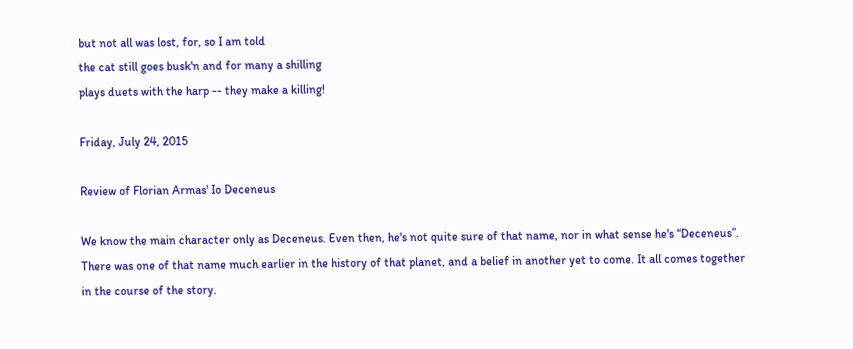but not all was lost, for, so I am told
the cat still goes busk'n and for many a shilling
plays duets with the harp -- they make a killing!

Friday, July 24, 2015

Review of Florian Armas' Io Deceneus

We know the main character only as Deceneus. Even then, he's not quite sure of that name, nor in what sense he's “Deceneus”. There was one of that name much earlier in the history of that planet, and a belief in another yet to come. It all comes together in the course of the story.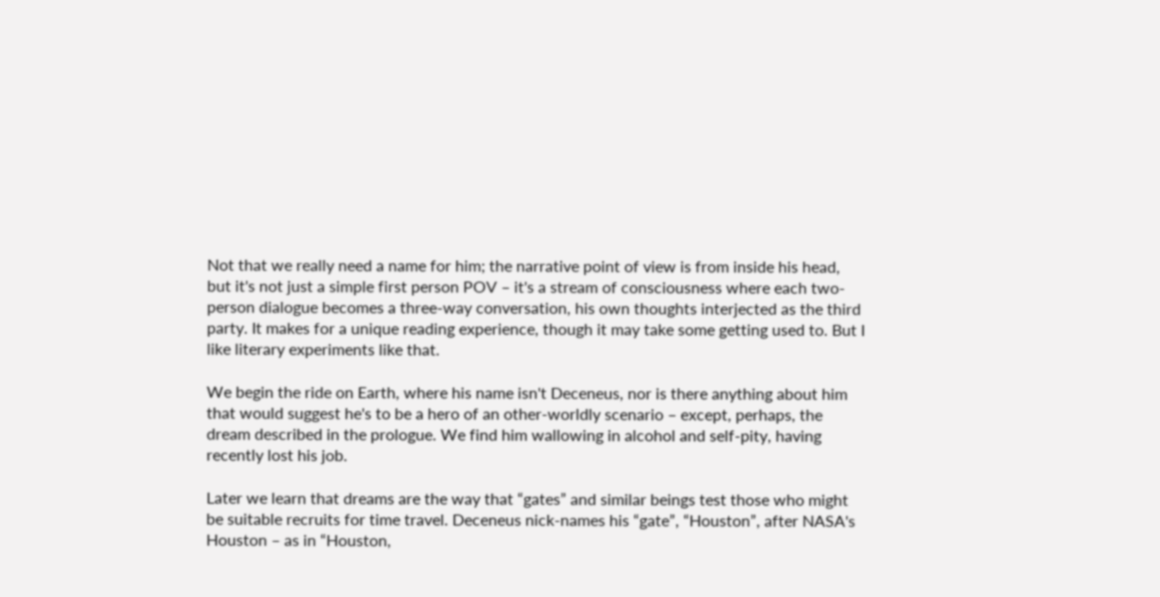Not that we really need a name for him; the narrative point of view is from inside his head, but it's not just a simple first person POV – it's a stream of consciousness where each two-person dialogue becomes a three-way conversation, his own thoughts interjected as the third party. It makes for a unique reading experience, though it may take some getting used to. But I like literary experiments like that.

We begin the ride on Earth, where his name isn't Deceneus, nor is there anything about him that would suggest he's to be a hero of an other-worldly scenario – except, perhaps, the dream described in the prologue. We find him wallowing in alcohol and self-pity, having recently lost his job.

Later we learn that dreams are the way that “gates” and similar beings test those who might be suitable recruits for time travel. Deceneus nick-names his “gate”, “Houston”, after NASA's Houston – as in “Houston,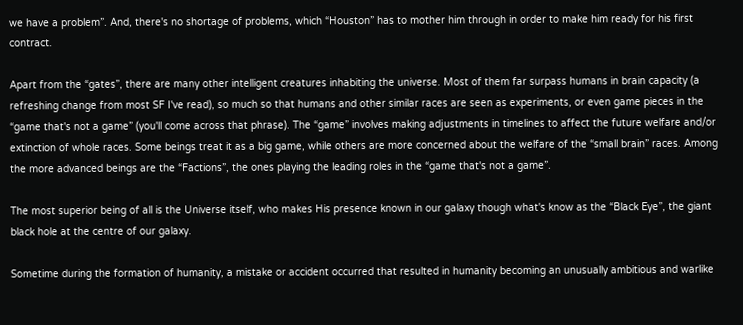we have a problem”. And, there's no shortage of problems, which “Houston” has to mother him through in order to make him ready for his first contract.

Apart from the “gates”, there are many other intelligent creatures inhabiting the universe. Most of them far surpass humans in brain capacity (a refreshing change from most SF I've read), so much so that humans and other similar races are seen as experiments, or even game pieces in the “game that's not a game” (you'll come across that phrase). The “game” involves making adjustments in timelines to affect the future welfare and/or extinction of whole races. Some beings treat it as a big game, while others are more concerned about the welfare of the “small brain” races. Among the more advanced beings are the “Factions”, the ones playing the leading roles in the “game that's not a game”.

The most superior being of all is the Universe itself, who makes His presence known in our galaxy though what's know as the “Black Eye”, the giant black hole at the centre of our galaxy.

Sometime during the formation of humanity, a mistake or accident occurred that resulted in humanity becoming an unusually ambitious and warlike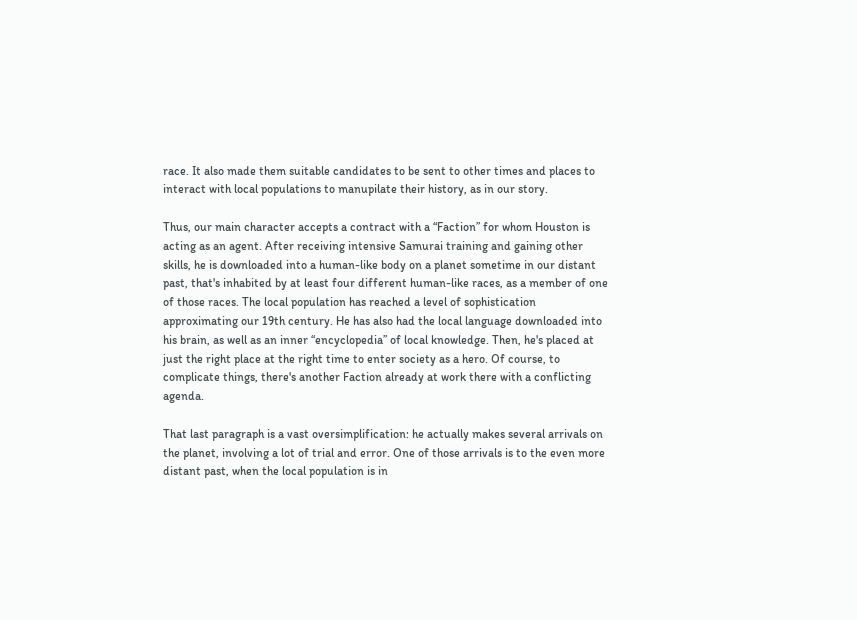race. It also made them suitable candidates to be sent to other times and places to interact with local populations to manupilate their history, as in our story.

Thus, our main character accepts a contract with a “Faction” for whom Houston is acting as an agent. After receiving intensive Samurai training and gaining other skills, he is downloaded into a human-like body on a planet sometime in our distant past, that's inhabited by at least four different human-like races, as a member of one of those races. The local population has reached a level of sophistication approximating our 19th century. He has also had the local language downloaded into his brain, as well as an inner “encyclopedia” of local knowledge. Then, he's placed at just the right place at the right time to enter society as a hero. Of course, to complicate things, there's another Faction already at work there with a conflicting agenda.

That last paragraph is a vast oversimplification: he actually makes several arrivals on the planet, involving a lot of trial and error. One of those arrivals is to the even more distant past, when the local population is in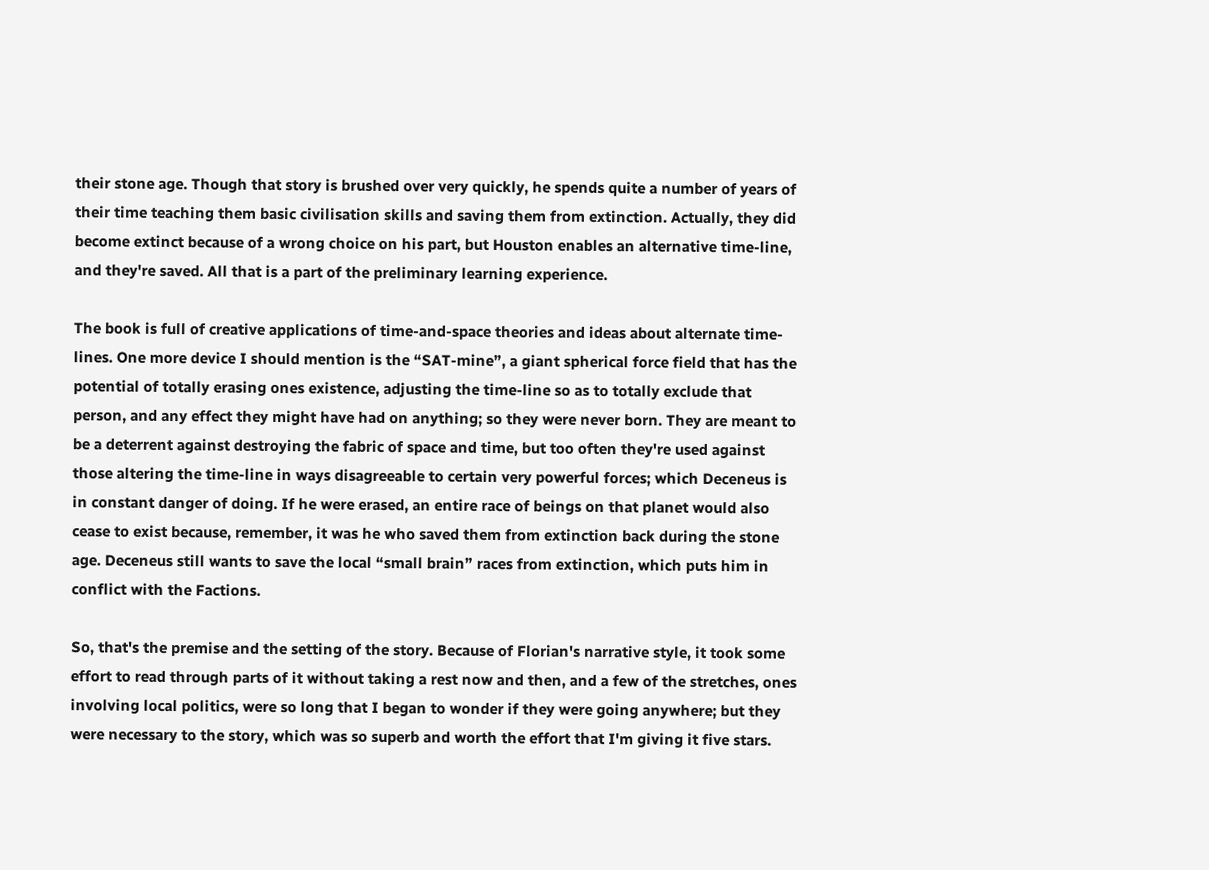their stone age. Though that story is brushed over very quickly, he spends quite a number of years of their time teaching them basic civilisation skills and saving them from extinction. Actually, they did become extinct because of a wrong choice on his part, but Houston enables an alternative time-line, and they're saved. All that is a part of the preliminary learning experience.

The book is full of creative applications of time-and-space theories and ideas about alternate time-lines. One more device I should mention is the “SAT-mine”, a giant spherical force field that has the potential of totally erasing ones existence, adjusting the time-line so as to totally exclude that person, and any effect they might have had on anything; so they were never born. They are meant to be a deterrent against destroying the fabric of space and time, but too often they're used against those altering the time-line in ways disagreeable to certain very powerful forces; which Deceneus is in constant danger of doing. If he were erased, an entire race of beings on that planet would also cease to exist because, remember, it was he who saved them from extinction back during the stone age. Deceneus still wants to save the local “small brain” races from extinction, which puts him in conflict with the Factions.

So, that's the premise and the setting of the story. Because of Florian's narrative style, it took some effort to read through parts of it without taking a rest now and then, and a few of the stretches, ones involving local politics, were so long that I began to wonder if they were going anywhere; but they were necessary to the story, which was so superb and worth the effort that I'm giving it five stars.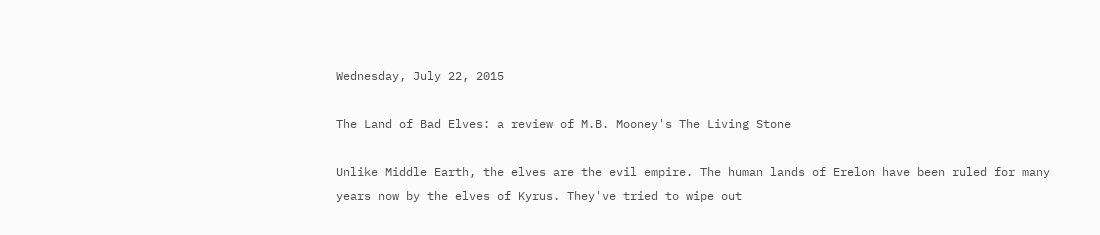Wednesday, July 22, 2015

The Land of Bad Elves: a review of M.B. Mooney's The Living Stone

Unlike Middle Earth, the elves are the evil empire. The human lands of Erelon have been ruled for many years now by the elves of Kyrus. They've tried to wipe out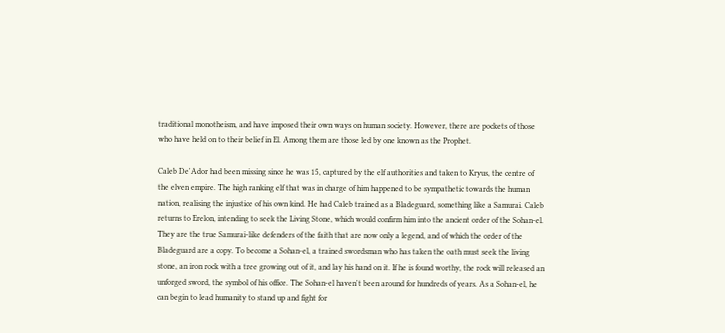traditional monotheism, and have imposed their own ways on human society. However, there are pockets of those who have held on to their belief in El. Among them are those led by one known as the Prophet.

Caleb De'Ador had been missing since he was 15, captured by the elf authorities and taken to Kryus, the centre of the elven empire. The high ranking elf that was in charge of him happened to be sympathetic towards the human nation, realising the injustice of his own kind. He had Caleb trained as a Bladeguard, something like a Samurai. Caleb returns to Erelon, intending to seek the Living Stone, which would confirm him into the ancient order of the Sohan-el. They are the true Samurai-like defenders of the faith that are now only a legend, and of which the order of the Bladeguard are a copy. To become a Sohan-el, a trained swordsman who has taken the oath must seek the living stone, an iron rock with a tree growing out of it, and lay his hand on it. If he is found worthy, the rock will released an unforged sword, the symbol of his office. The Sohan-el haven't been around for hundreds of years. As a Sohan-el, he can begin to lead humanity to stand up and fight for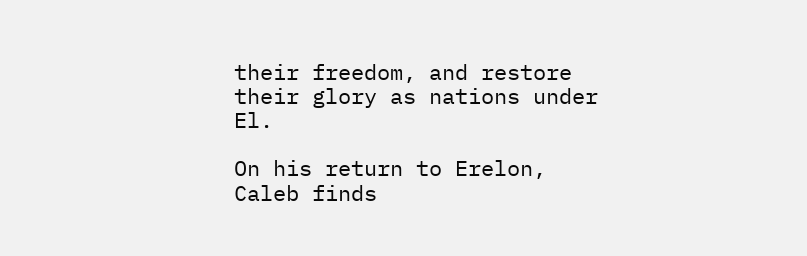their freedom, and restore their glory as nations under El.

On his return to Erelon, Caleb finds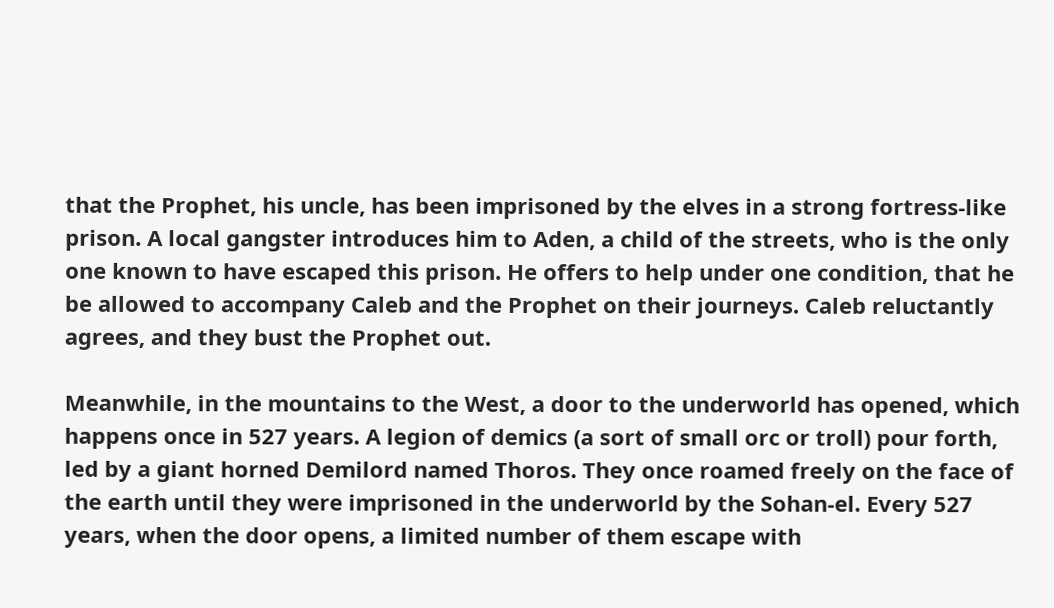that the Prophet, his uncle, has been imprisoned by the elves in a strong fortress-like prison. A local gangster introduces him to Aden, a child of the streets, who is the only one known to have escaped this prison. He offers to help under one condition, that he be allowed to accompany Caleb and the Prophet on their journeys. Caleb reluctantly agrees, and they bust the Prophet out.

Meanwhile, in the mountains to the West, a door to the underworld has opened, which happens once in 527 years. A legion of demics (a sort of small orc or troll) pour forth, led by a giant horned Demilord named Thoros. They once roamed freely on the face of the earth until they were imprisoned in the underworld by the Sohan-el. Every 527 years, when the door opens, a limited number of them escape with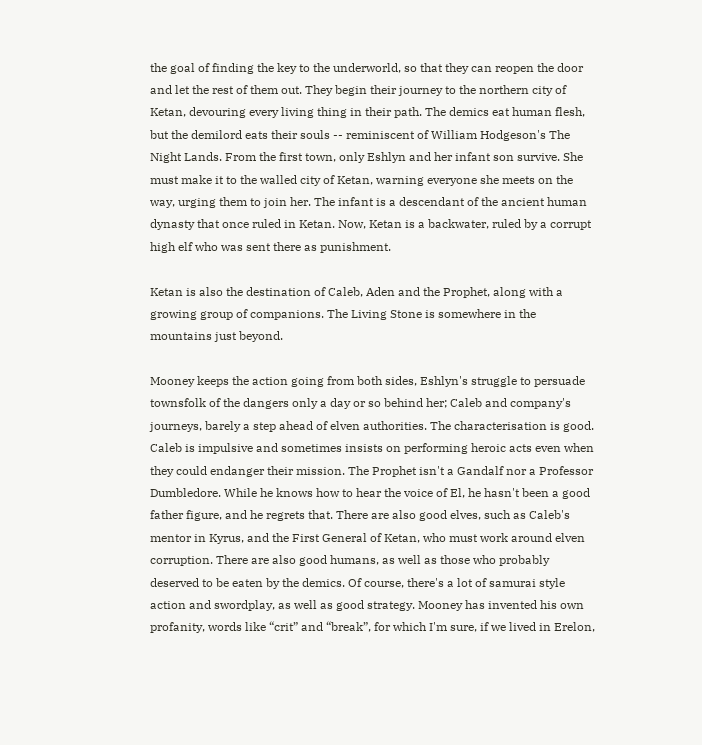the goal of finding the key to the underworld, so that they can reopen the door and let the rest of them out. They begin their journey to the northern city of Ketan, devouring every living thing in their path. The demics eat human flesh, but the demilord eats their souls -- reminiscent of William Hodgeson's The Night Lands. From the first town, only Eshlyn and her infant son survive. She must make it to the walled city of Ketan, warning everyone she meets on the way, urging them to join her. The infant is a descendant of the ancient human dynasty that once ruled in Ketan. Now, Ketan is a backwater, ruled by a corrupt high elf who was sent there as punishment.

Ketan is also the destination of Caleb, Aden and the Prophet, along with a growing group of companions. The Living Stone is somewhere in the mountains just beyond.

Mooney keeps the action going from both sides, Eshlyn's struggle to persuade townsfolk of the dangers only a day or so behind her; Caleb and company's journeys, barely a step ahead of elven authorities. The characterisation is good. Caleb is impulsive and sometimes insists on performing heroic acts even when they could endanger their mission. The Prophet isn't a Gandalf nor a Professor Dumbledore. While he knows how to hear the voice of El, he hasn't been a good father figure, and he regrets that. There are also good elves, such as Caleb's mentor in Kyrus, and the First General of Ketan, who must work around elven corruption. There are also good humans, as well as those who probably deserved to be eaten by the demics. Of course, there's a lot of samurai style action and swordplay, as well as good strategy. Mooney has invented his own profanity, words like “crit” and “break”, for which I'm sure, if we lived in Erelon,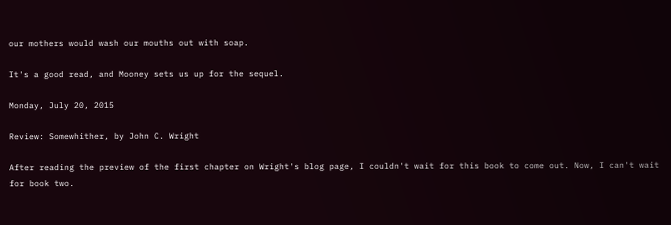our mothers would wash our mouths out with soap.

It's a good read, and Mooney sets us up for the sequel.

Monday, July 20, 2015

Review: Somewhither, by John C. Wright

After reading the preview of the first chapter on Wright's blog page, I couldn't wait for this book to come out. Now, I can't wait for book two.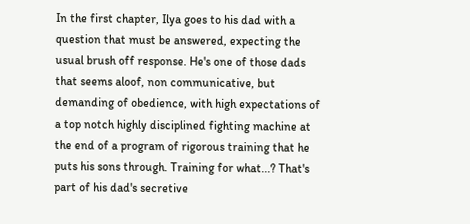In the first chapter, Ilya goes to his dad with a question that must be answered, expecting the usual brush off response. He's one of those dads that seems aloof, non communicative, but demanding of obedience, with high expectations of a top notch highly disciplined fighting machine at the end of a program of rigorous training that he puts his sons through. Training for what...? That's part of his dad's secretive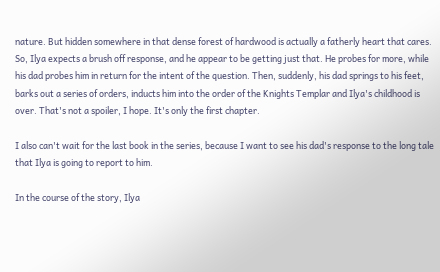nature. But hidden somewhere in that dense forest of hardwood is actually a fatherly heart that cares. So, Ilya expects a brush off response, and he appear to be getting just that. He probes for more, while his dad probes him in return for the intent of the question. Then, suddenly, his dad springs to his feet, barks out a series of orders, inducts him into the order of the Knights Templar and Ilya's childhood is over. That's not a spoiler, I hope. It's only the first chapter.

I also can't wait for the last book in the series, because I want to see his dad's response to the long tale that Ilya is going to report to him.

In the course of the story, Ilya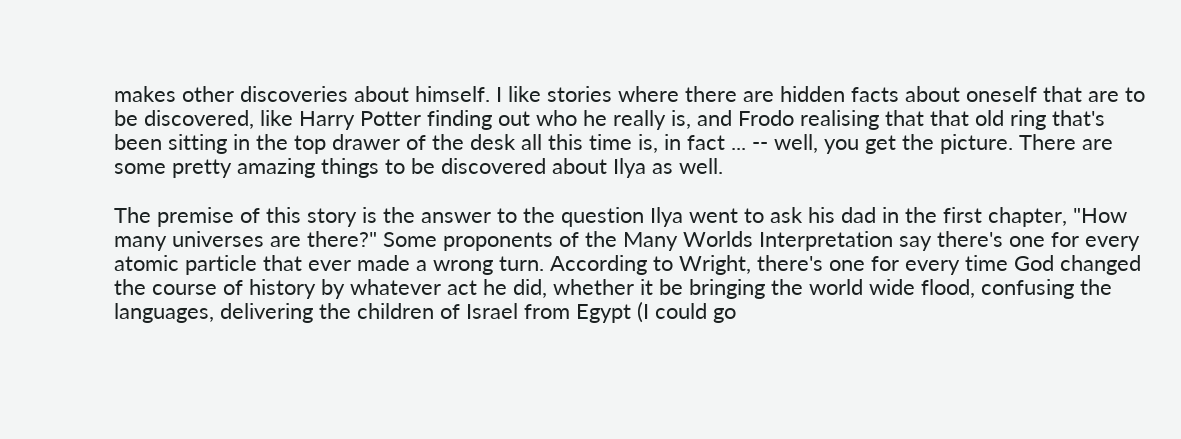makes other discoveries about himself. I like stories where there are hidden facts about oneself that are to be discovered, like Harry Potter finding out who he really is, and Frodo realising that that old ring that's been sitting in the top drawer of the desk all this time is, in fact ... -- well, you get the picture. There are some pretty amazing things to be discovered about Ilya as well.

The premise of this story is the answer to the question Ilya went to ask his dad in the first chapter, "How many universes are there?" Some proponents of the Many Worlds Interpretation say there's one for every atomic particle that ever made a wrong turn. According to Wright, there's one for every time God changed the course of history by whatever act he did, whether it be bringing the world wide flood, confusing the languages, delivering the children of Israel from Egypt (I could go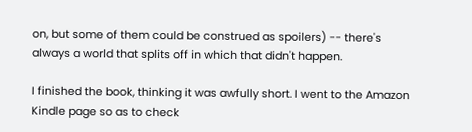on, but some of them could be construed as spoilers) -- there's always a world that splits off in which that didn't happen.

I finished the book, thinking it was awfully short. I went to the Amazon Kindle page so as to check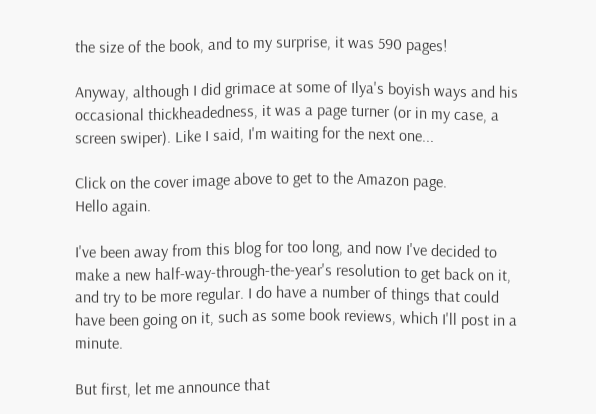the size of the book, and to my surprise, it was 590 pages!

Anyway, although I did grimace at some of Ilya's boyish ways and his occasional thickheadedness, it was a page turner (or in my case, a screen swiper). Like I said, I'm waiting for the next one...

Click on the cover image above to get to the Amazon page.
Hello again.

I've been away from this blog for too long, and now I've decided to make a new half-way-through-the-year's resolution to get back on it, and try to be more regular. I do have a number of things that could have been going on it, such as some book reviews, which I'll post in a minute.

But first, let me announce that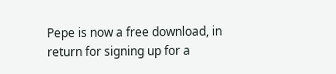Pepe is now a free download, in return for signing up for a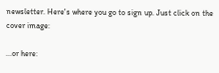newsletter. Here's where you go to sign up. Just click on the cover image:

...or here: